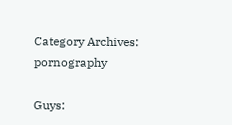Category Archives: pornography

Guys: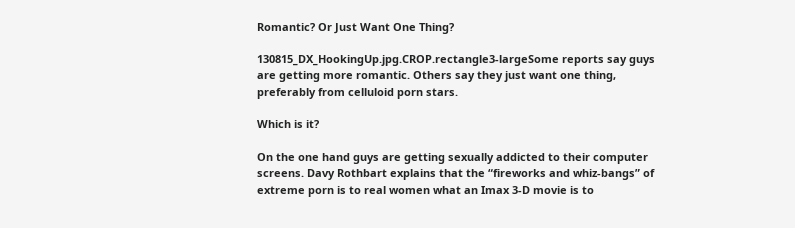Romantic? Or Just Want One Thing?

130815_DX_HookingUp.jpg.CROP.rectangle3-largeSome reports say guys are getting more romantic. Others say they just want one thing, preferably from celluloid porn stars.

Which is it?

On the one hand guys are getting sexually addicted to their computer screens. Davy Rothbart explains that the “fireworks and whiz-bangs” of extreme porn is to real women what an Imax 3-D movie is to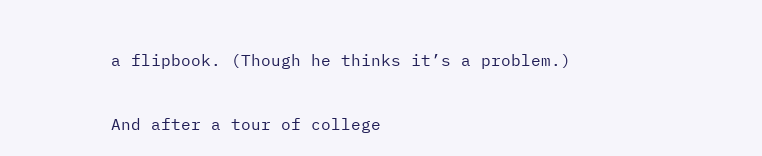a flipbook. (Though he thinks it’s a problem.)

And after a tour of college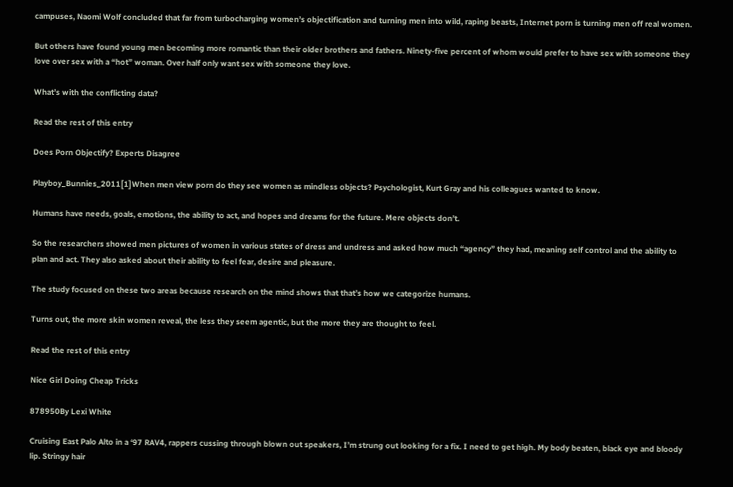campuses, Naomi Wolf concluded that far from turbocharging women’s objectification and turning men into wild, raping beasts, Internet porn is turning men off real women.

But others have found young men becoming more romantic than their older brothers and fathers. Ninety-five percent of whom would prefer to have sex with someone they love over sex with a “hot” woman. Over half only want sex with someone they love.

What’s with the conflicting data?

Read the rest of this entry

Does Porn Objectify? Experts Disagree

Playboy_Bunnies_2011[1]When men view porn do they see women as mindless objects? Psychologist, Kurt Gray and his colleagues wanted to know.

Humans have needs, goals, emotions, the ability to act, and hopes and dreams for the future. Mere objects don’t.

So the researchers showed men pictures of women in various states of dress and undress and asked how much “agency” they had, meaning self control and the ability to plan and act. They also asked about their ability to feel fear, desire and pleasure.

The study focused on these two areas because research on the mind shows that that’s how we categorize humans.

Turns out, the more skin women reveal, the less they seem agentic, but the more they are thought to feel.

Read the rest of this entry

Nice Girl Doing Cheap Tricks

878950By Lexi White

Cruising East Palo Alto in a ‘97 RAV4, rappers cussing through blown out speakers, I’m strung out looking for a fix. I need to get high. My body beaten, black eye and bloody lip. Stringy hair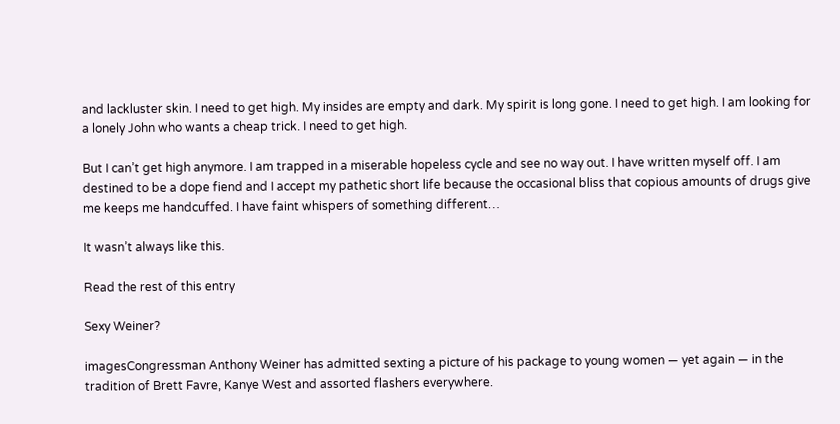and lackluster skin. I need to get high. My insides are empty and dark. My spirit is long gone. I need to get high. I am looking for a lonely John who wants a cheap trick. I need to get high.

But I can’t get high anymore. I am trapped in a miserable hopeless cycle and see no way out. I have written myself off. I am destined to be a dope fiend and I accept my pathetic short life because the occasional bliss that copious amounts of drugs give me keeps me handcuffed. I have faint whispers of something different…

It wasn’t always like this.

Read the rest of this entry

Sexy Weiner?

imagesCongressman Anthony Weiner has admitted sexting a picture of his package to young women — yet again — in the tradition of Brett Favre, Kanye West and assorted flashers everywhere.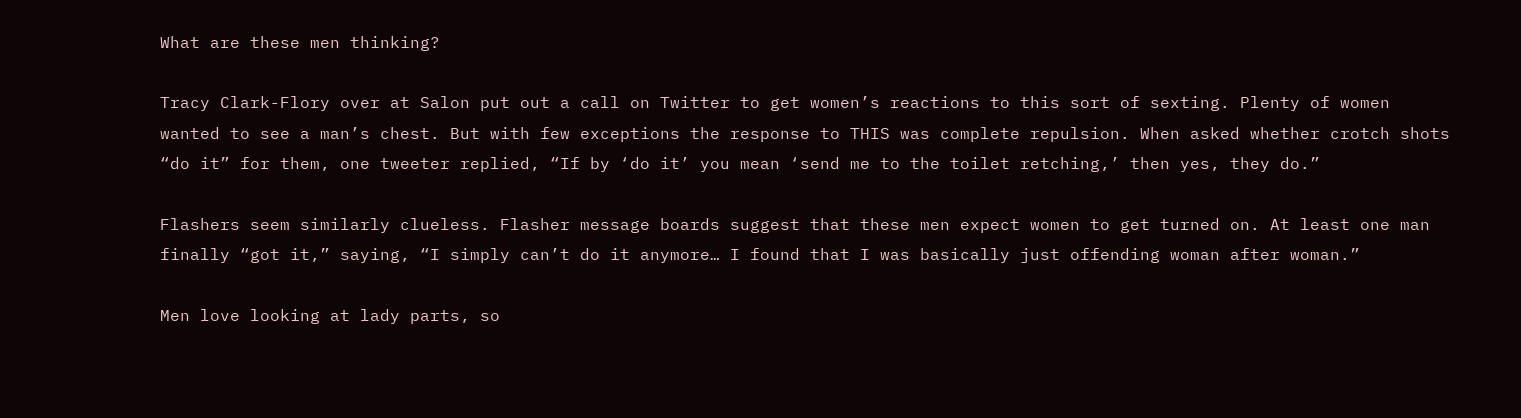What are these men thinking?

Tracy Clark-Flory over at Salon put out a call on Twitter to get women’s reactions to this sort of sexting. Plenty of women wanted to see a man’s chest. But with few exceptions the response to THIS was complete repulsion. When asked whether crotch shots “do it” for them, one tweeter replied, “If by ‘do it’ you mean ‘send me to the toilet retching,’ then yes, they do.”

Flashers seem similarly clueless. Flasher message boards suggest that these men expect women to get turned on. At least one man finally “got it,” saying, “I simply can’t do it anymore… I found that I was basically just offending woman after woman.”

Men love looking at lady parts, so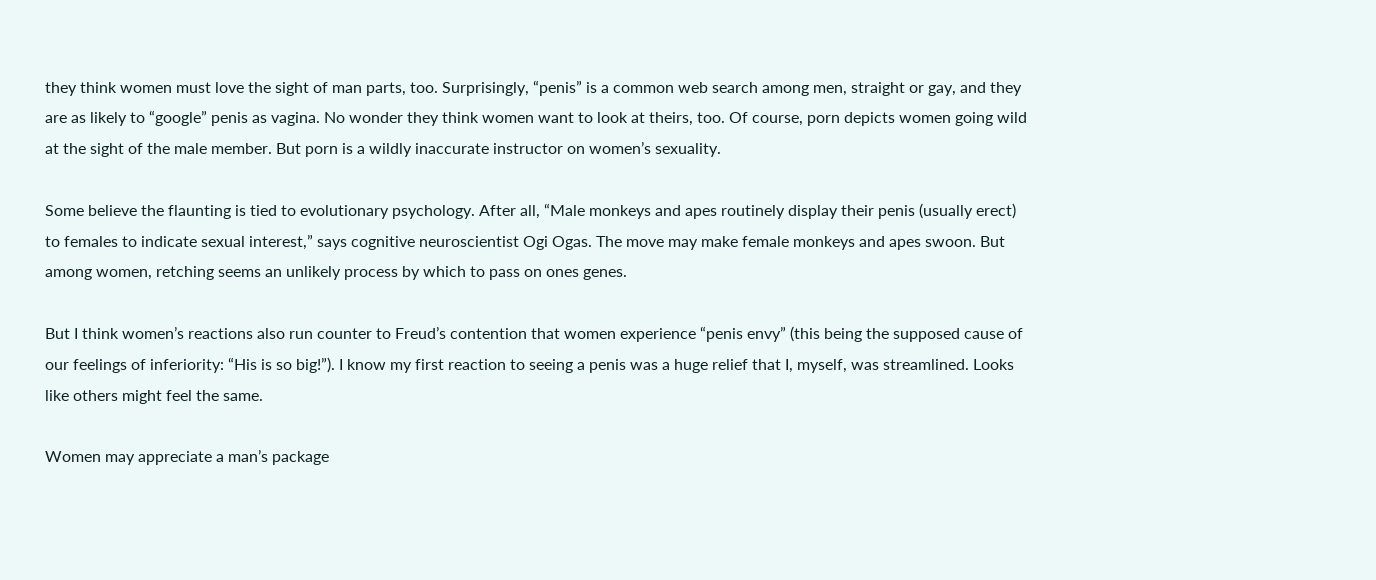they think women must love the sight of man parts, too. Surprisingly, “penis” is a common web search among men, straight or gay, and they are as likely to “google” penis as vagina. No wonder they think women want to look at theirs, too. Of course, porn depicts women going wild at the sight of the male member. But porn is a wildly inaccurate instructor on women’s sexuality.

Some believe the flaunting is tied to evolutionary psychology. After all, “Male monkeys and apes routinely display their penis (usually erect) to females to indicate sexual interest,” says cognitive neuroscientist Ogi Ogas. The move may make female monkeys and apes swoon. But among women, retching seems an unlikely process by which to pass on ones genes.

But I think women’s reactions also run counter to Freud’s contention that women experience “penis envy” (this being the supposed cause of our feelings of inferiority: “His is so big!”). I know my first reaction to seeing a penis was a huge relief that I, myself, was streamlined. Looks like others might feel the same.

Women may appreciate a man’s package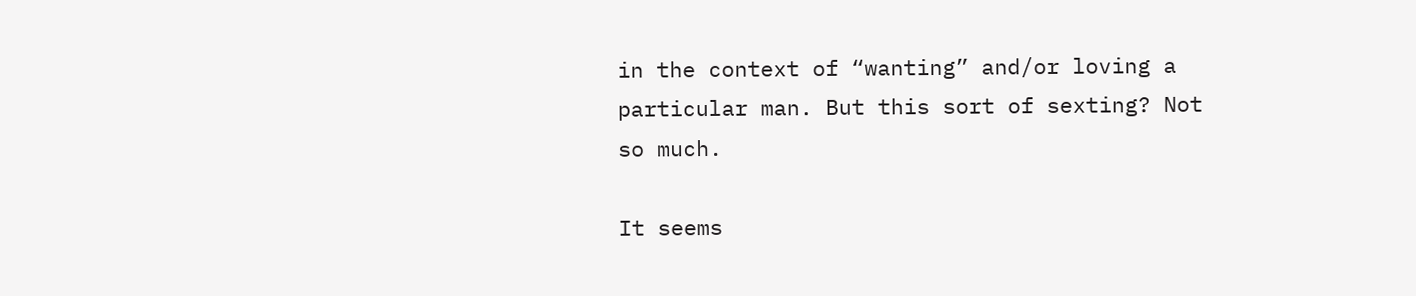in the context of “wanting” and/or loving a particular man. But this sort of sexting? Not so much.

It seems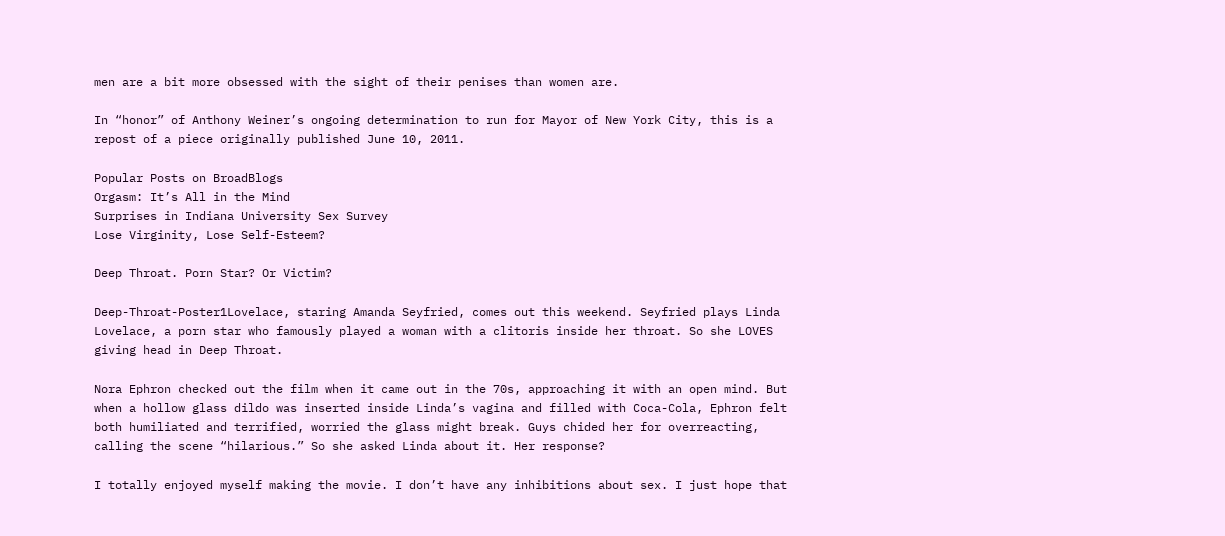men are a bit more obsessed with the sight of their penises than women are.

In “honor” of Anthony Weiner’s ongoing determination to run for Mayor of New York City, this is a repost of a piece originally published June 10, 2011.

Popular Posts on BroadBlogs
Orgasm: It’s All in the Mind
Surprises in Indiana University Sex Survey
Lose Virginity, Lose Self-Esteem?

Deep Throat. Porn Star? Or Victim?

Deep-Throat-Poster1Lovelace, staring Amanda Seyfried, comes out this weekend. Seyfried plays Linda Lovelace, a porn star who famously played a woman with a clitoris inside her throat. So she LOVES giving head in Deep Throat.

Nora Ephron checked out the film when it came out in the 70s, approaching it with an open mind. But when a hollow glass dildo was inserted inside Linda’s vagina and filled with Coca-Cola, Ephron felt both humiliated and terrified, worried the glass might break. Guys chided her for overreacting, calling the scene “hilarious.” So she asked Linda about it. Her response?

I totally enjoyed myself making the movie. I don’t have any inhibitions about sex. I just hope that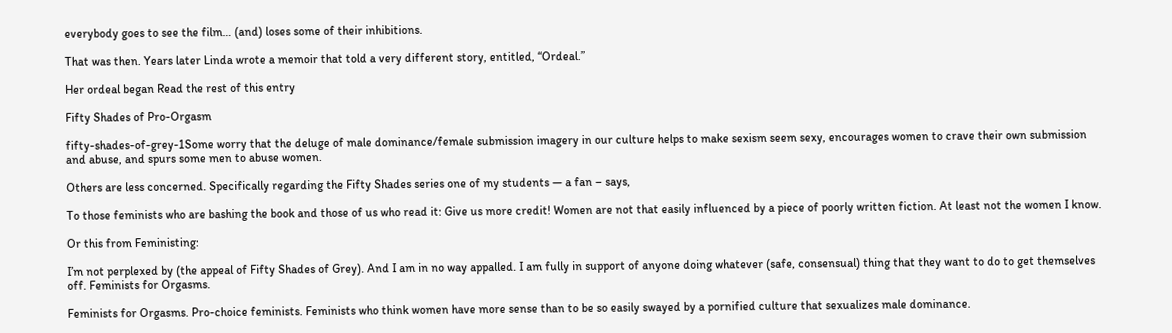everybody goes to see the film… (and) loses some of their inhibitions.

That was then. Years later Linda wrote a memoir that told a very different story, entitled, “Ordeal.”

Her ordeal began Read the rest of this entry

Fifty Shades of Pro-Orgasm

fifty-shades-of-grey-1Some worry that the deluge of male dominance/female submission imagery in our culture helps to make sexism seem sexy, encourages women to crave their own submission and abuse, and spurs some men to abuse women.

Others are less concerned. Specifically regarding the Fifty Shades series one of my students — a fan – says,

To those feminists who are bashing the book and those of us who read it: Give us more credit! Women are not that easily influenced by a piece of poorly written fiction. At least not the women I know.

Or this from Feministing:

I’m not perplexed by (the appeal of Fifty Shades of Grey). And I am in no way appalled. I am fully in support of anyone doing whatever (safe, consensual) thing that they want to do to get themselves off. Feminists for Orgasms.

Feminists for Orgasms. Pro-choice feminists. Feminists who think women have more sense than to be so easily swayed by a pornified culture that sexualizes male dominance.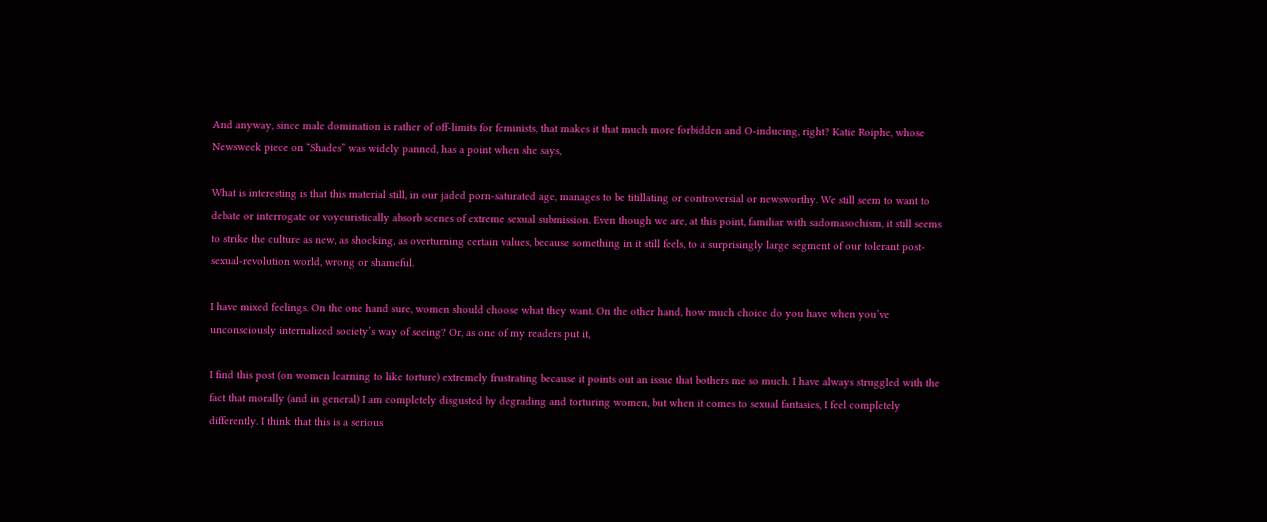And anyway, since male domination is rather of off-limits for feminists, that makes it that much more forbidden and O-inducing, right? Katie Roiphe, whose Newsweek piece on “Shades” was widely panned, has a point when she says,

What is interesting is that this material still, in our jaded porn-saturated age, manages to be titillating or controversial or newsworthy. We still seem to want to debate or interrogate or voyeuristically absorb scenes of extreme sexual submission. Even though we are, at this point, familiar with sadomasochism, it still seems to strike the culture as new, as shocking, as overturning certain values, because something in it still feels, to a surprisingly large segment of our tolerant post-sexual-revolution world, wrong or shameful.

I have mixed feelings. On the one hand sure, women should choose what they want. On the other hand, how much choice do you have when you’ve unconsciously internalized society’s way of seeing? Or, as one of my readers put it,

I find this post (on women learning to like torture) extremely frustrating because it points out an issue that bothers me so much. I have always struggled with the fact that morally (and in general) I am completely disgusted by degrading and torturing women, but when it comes to sexual fantasies, I feel completely differently. I think that this is a serious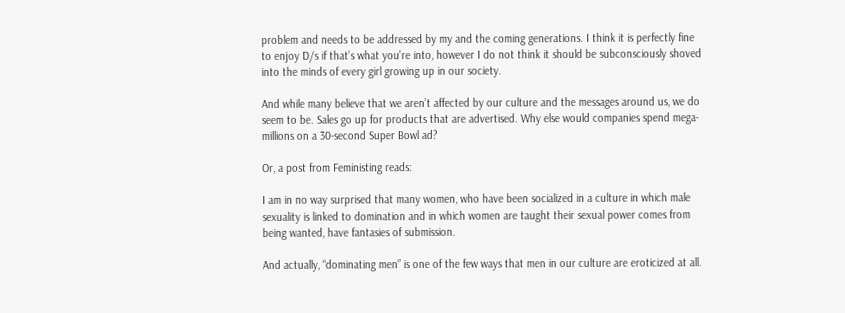problem and needs to be addressed by my and the coming generations. I think it is perfectly fine to enjoy D/s if that’s what you’re into, however I do not think it should be subconsciously shoved into the minds of every girl growing up in our society.

And while many believe that we aren’t affected by our culture and the messages around us, we do seem to be. Sales go up for products that are advertised. Why else would companies spend mega-millions on a 30-second Super Bowl ad?

Or, a post from Feministing reads:

I am in no way surprised that many women, who have been socialized in a culture in which male sexuality is linked to domination and in which women are taught their sexual power comes from being wanted, have fantasies of submission.

And actually, “dominating men” is one of the few ways that men in our culture are eroticized at all.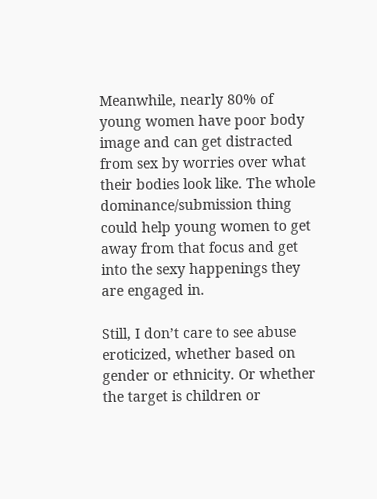Meanwhile, nearly 80% of young women have poor body image and can get distracted from sex by worries over what their bodies look like. The whole dominance/submission thing could help young women to get away from that focus and get into the sexy happenings they are engaged in.

Still, I don’t care to see abuse eroticized, whether based on gender or ethnicity. Or whether the target is children or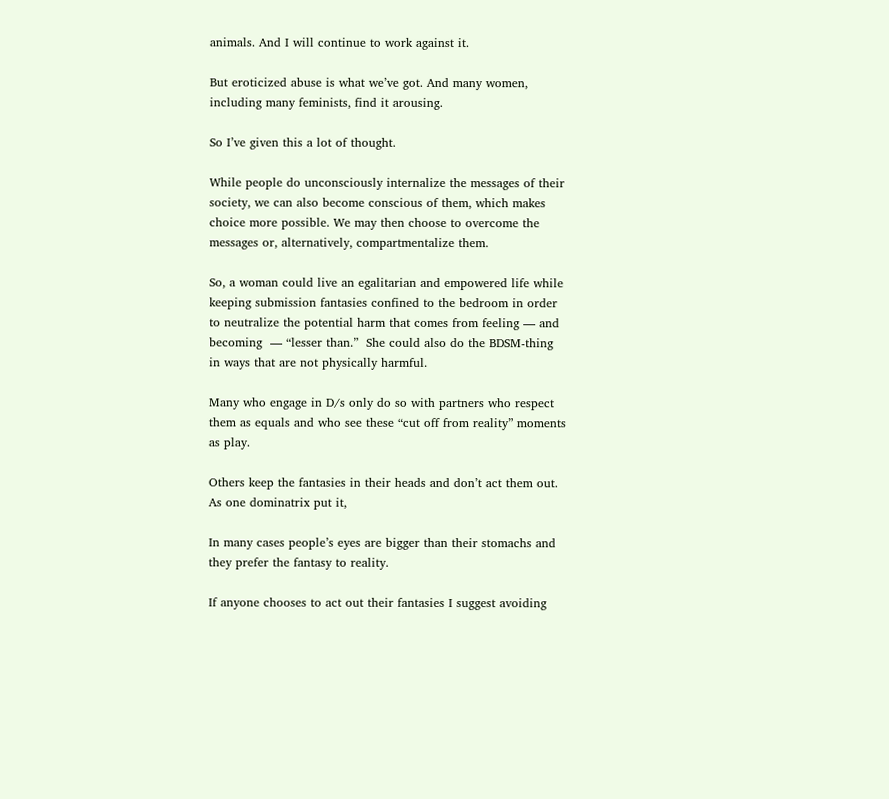animals. And I will continue to work against it.

But eroticized abuse is what we’ve got. And many women, including many feminists, find it arousing.

So I’ve given this a lot of thought.

While people do unconsciously internalize the messages of their society, we can also become conscious of them, which makes choice more possible. We may then choose to overcome the messages or, alternatively, compartmentalize them.

So, a woman could live an egalitarian and empowered life while keeping submission fantasies confined to the bedroom in order to neutralize the potential harm that comes from feeling — and becoming  — “lesser than.”  She could also do the BDSM-thing in ways that are not physically harmful.

Many who engage in D/s only do so with partners who respect them as equals and who see these “cut off from reality” moments as play.

Others keep the fantasies in their heads and don’t act them out. As one dominatrix put it,

In many cases people’s eyes are bigger than their stomachs and they prefer the fantasy to reality.

If anyone chooses to act out their fantasies I suggest avoiding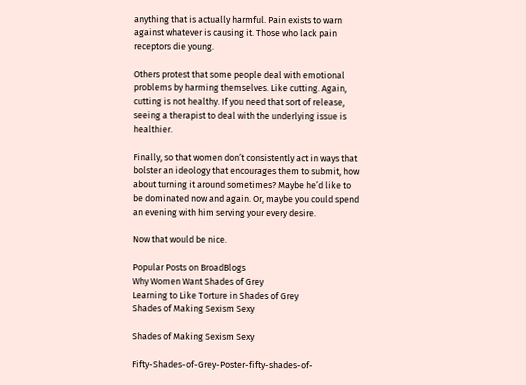anything that is actually harmful. Pain exists to warn against whatever is causing it. Those who lack pain receptors die young.

Others protest that some people deal with emotional problems by harming themselves. Like cutting. Again, cutting is not healthy. If you need that sort of release, seeing a therapist to deal with the underlying issue is healthier.

Finally, so that women don’t consistently act in ways that bolster an ideology that encourages them to submit, how about turning it around sometimes? Maybe he’d like to be dominated now and again. Or, maybe you could spend an evening with him serving your every desire.

Now that would be nice.

Popular Posts on BroadBlogs
Why Women Want Shades of Grey
Learning to Like Torture in Shades of Grey
Shades of Making Sexism Sexy

Shades of Making Sexism Sexy

Fifty-Shades-of-Grey-Poster-fifty-shades-of-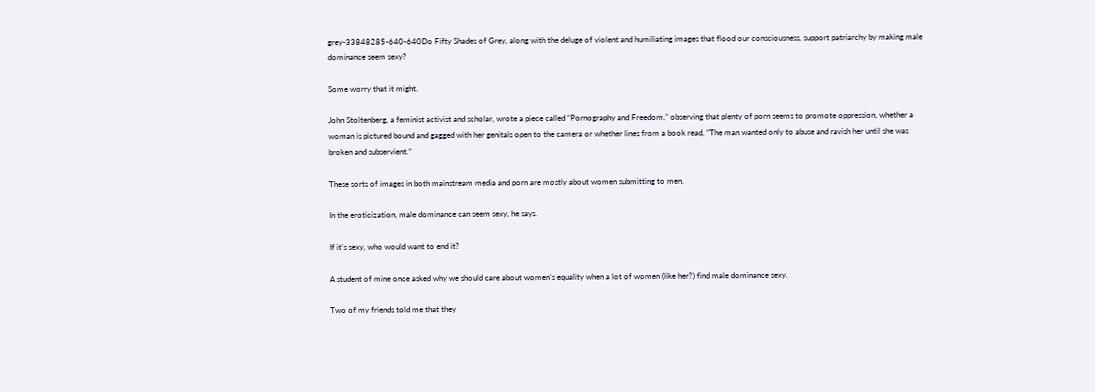grey-33848285-640-640Do Fifty Shades of Grey, along with the deluge of violent and humiliating images that flood our consciousness, support patriarchy by making male dominance seem sexy?

Some worry that it might.

John Stoltenberg, a feminist activist and scholar, wrote a piece called “Pornography and Freedom,” observing that plenty of porn seems to promote oppression, whether a woman is pictured bound and gagged with her genitals open to the camera or whether lines from a book read, “The man wanted only to abuse and ravish her until she was broken and subservient.”

These sorts of images in both mainstream media and porn are mostly about women submitting to men.

In the eroticization, male dominance can seem sexy, he says.

If it’s sexy, who would want to end it?

A student of mine once asked why we should care about women’s equality when a lot of women (like her?) find male dominance sexy.

Two of my friends told me that they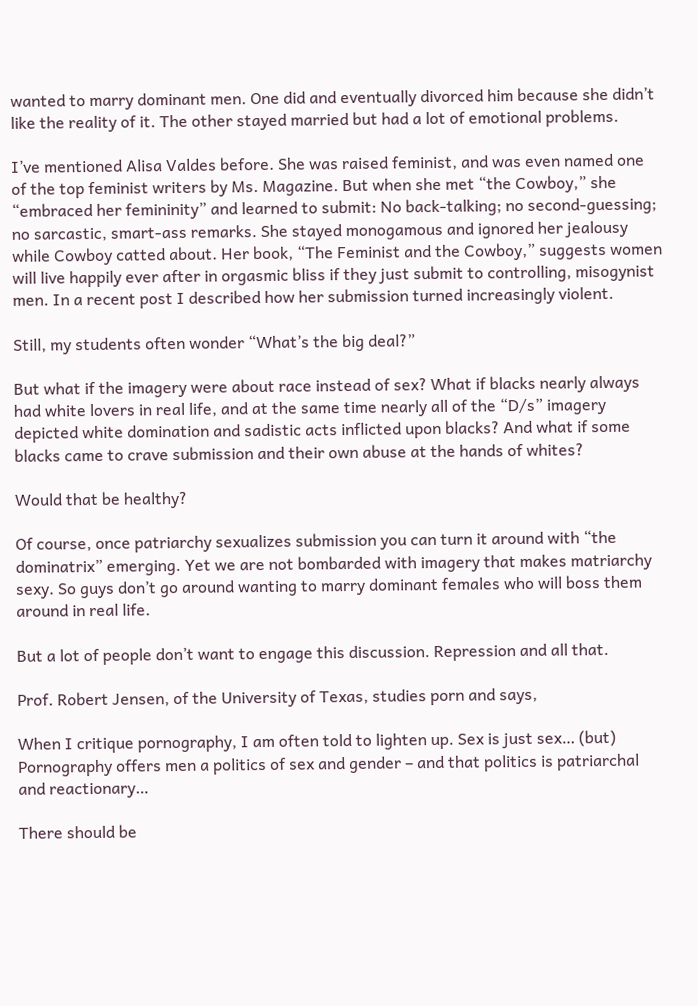wanted to marry dominant men. One did and eventually divorced him because she didn’t like the reality of it. The other stayed married but had a lot of emotional problems.

I’ve mentioned Alisa Valdes before. She was raised feminist, and was even named one of the top feminist writers by Ms. Magazine. But when she met “the Cowboy,” she “embraced her femininity” and learned to submit: No back-talking; no second-guessing; no sarcastic, smart-ass remarks. She stayed monogamous and ignored her jealousy while Cowboy catted about. Her book, “The Feminist and the Cowboy,” suggests women will live happily ever after in orgasmic bliss if they just submit to controlling, misogynist men. In a recent post I described how her submission turned increasingly violent.

Still, my students often wonder “What’s the big deal?”

But what if the imagery were about race instead of sex? What if blacks nearly always had white lovers in real life, and at the same time nearly all of the “D/s” imagery depicted white domination and sadistic acts inflicted upon blacks? And what if some blacks came to crave submission and their own abuse at the hands of whites?

Would that be healthy?

Of course, once patriarchy sexualizes submission you can turn it around with “the dominatrix” emerging. Yet we are not bombarded with imagery that makes matriarchy sexy. So guys don’t go around wanting to marry dominant females who will boss them around in real life.

But a lot of people don’t want to engage this discussion. Repression and all that.

Prof. Robert Jensen, of the University of Texas, studies porn and says,

When I critique pornography, I am often told to lighten up. Sex is just sex… (but) Pornography offers men a politics of sex and gender – and that politics is patriarchal and reactionary…

There should be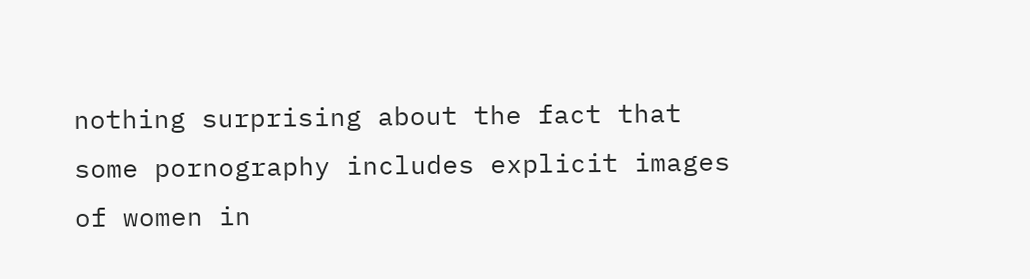nothing surprising about the fact that some pornography includes explicit images of women in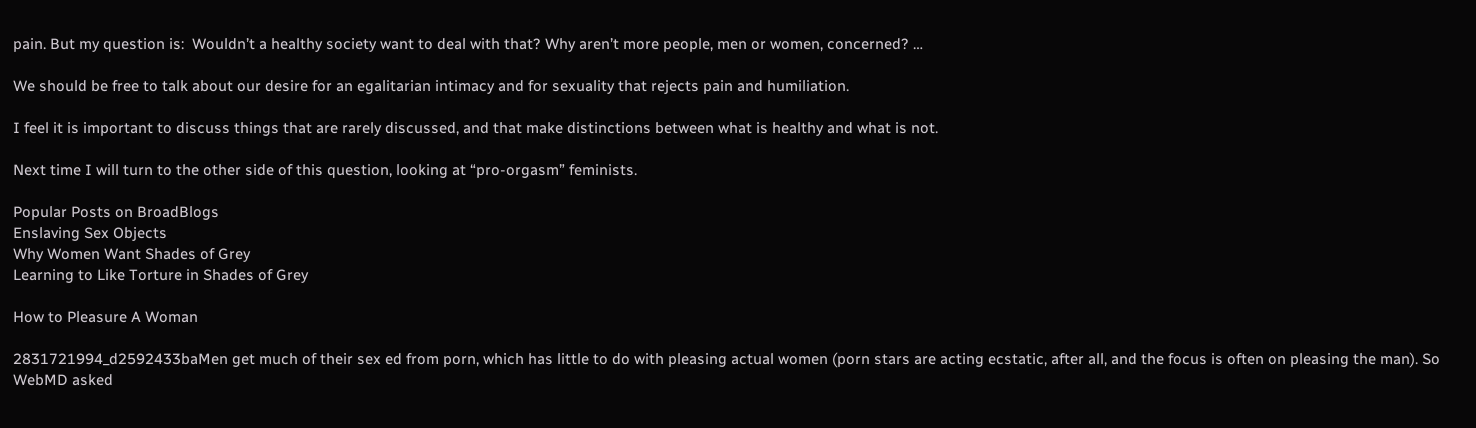pain. But my question is:  Wouldn’t a healthy society want to deal with that? Why aren’t more people, men or women, concerned? …

We should be free to talk about our desire for an egalitarian intimacy and for sexuality that rejects pain and humiliation.

I feel it is important to discuss things that are rarely discussed, and that make distinctions between what is healthy and what is not.

Next time I will turn to the other side of this question, looking at “pro-orgasm” feminists.

Popular Posts on BroadBlogs
Enslaving Sex Objects
Why Women Want Shades of Grey
Learning to Like Torture in Shades of Grey

How to Pleasure A Woman

2831721994_d2592433baMen get much of their sex ed from porn, which has little to do with pleasing actual women (porn stars are acting ecstatic, after all, and the focus is often on pleasing the man). So WebMD asked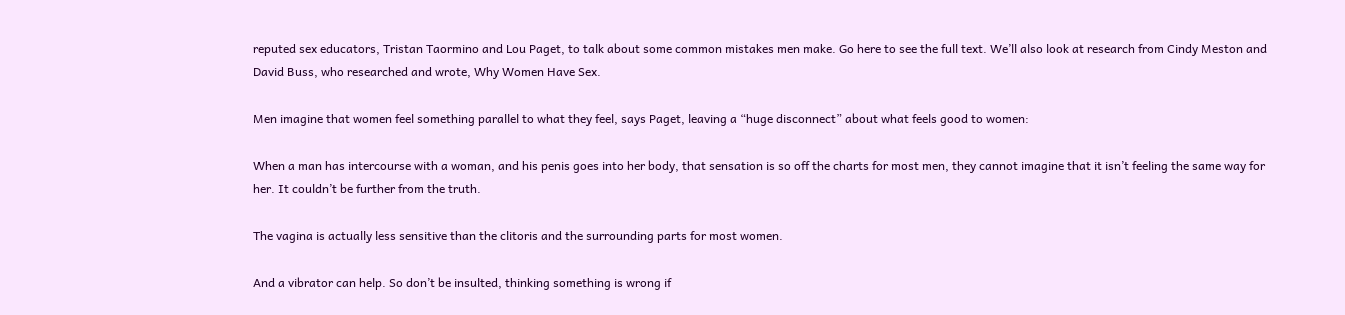reputed sex educators, Tristan Taormino and Lou Paget, to talk about some common mistakes men make. Go here to see the full text. We’ll also look at research from Cindy Meston and David Buss, who researched and wrote, Why Women Have Sex.

Men imagine that women feel something parallel to what they feel, says Paget, leaving a “huge disconnect” about what feels good to women:

When a man has intercourse with a woman, and his penis goes into her body, that sensation is so off the charts for most men, they cannot imagine that it isn’t feeling the same way for her. It couldn’t be further from the truth.

The vagina is actually less sensitive than the clitoris and the surrounding parts for most women.

And a vibrator can help. So don’t be insulted, thinking something is wrong if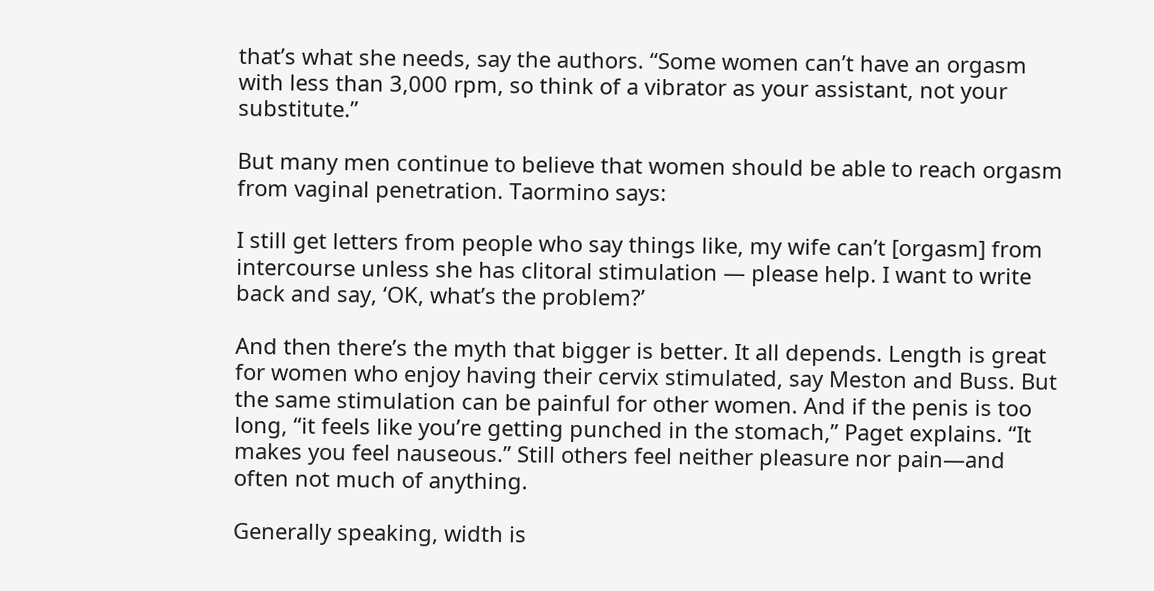that’s what she needs, say the authors. “Some women can’t have an orgasm with less than 3,000 rpm, so think of a vibrator as your assistant, not your substitute.”

But many men continue to believe that women should be able to reach orgasm from vaginal penetration. Taormino says:

I still get letters from people who say things like, my wife can’t [orgasm] from intercourse unless she has clitoral stimulation — please help. I want to write back and say, ‘OK, what’s the problem?’

And then there’s the myth that bigger is better. It all depends. Length is great for women who enjoy having their cervix stimulated, say Meston and Buss. But the same stimulation can be painful for other women. And if the penis is too long, “it feels like you’re getting punched in the stomach,” Paget explains. “It makes you feel nauseous.” Still others feel neither pleasure nor pain—and often not much of anything.

Generally speaking, width is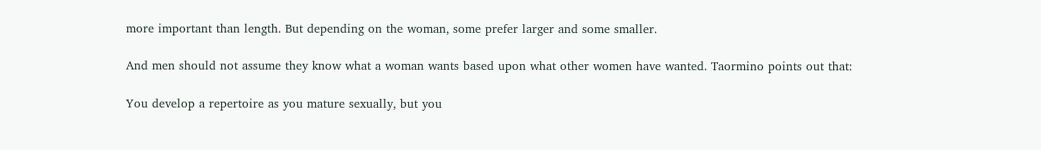more important than length. But depending on the woman, some prefer larger and some smaller.

And men should not assume they know what a woman wants based upon what other women have wanted. Taormino points out that:

You develop a repertoire as you mature sexually, but you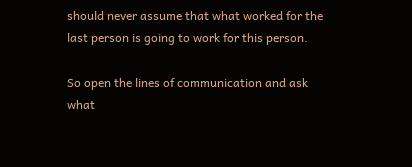should never assume that what worked for the last person is going to work for this person.

So open the lines of communication and ask what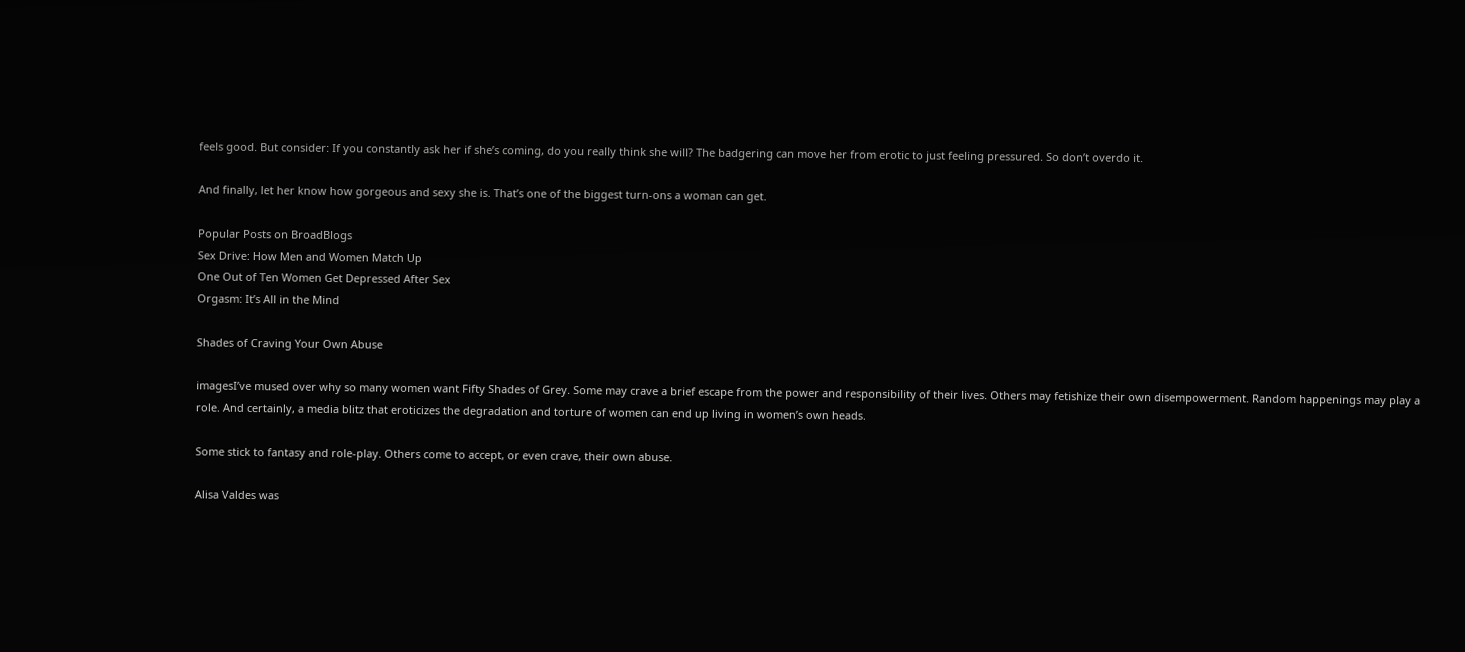feels good. But consider: If you constantly ask her if she’s coming, do you really think she will? The badgering can move her from erotic to just feeling pressured. So don’t overdo it.

And finally, let her know how gorgeous and sexy she is. That’s one of the biggest turn-ons a woman can get.

Popular Posts on BroadBlogs
Sex Drive: How Men and Women Match Up
One Out of Ten Women Get Depressed After Sex
Orgasm: It’s All in the Mind

Shades of Craving Your Own Abuse

imagesI’ve mused over why so many women want Fifty Shades of Grey. Some may crave a brief escape from the power and responsibility of their lives. Others may fetishize their own disempowerment. Random happenings may play a role. And certainly, a media blitz that eroticizes the degradation and torture of women can end up living in women’s own heads.

Some stick to fantasy and role-play. Others come to accept, or even crave, their own abuse.

Alisa Valdes was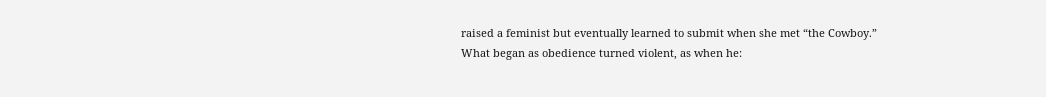raised a feminist but eventually learned to submit when she met “the Cowboy.” What began as obedience turned violent, as when he: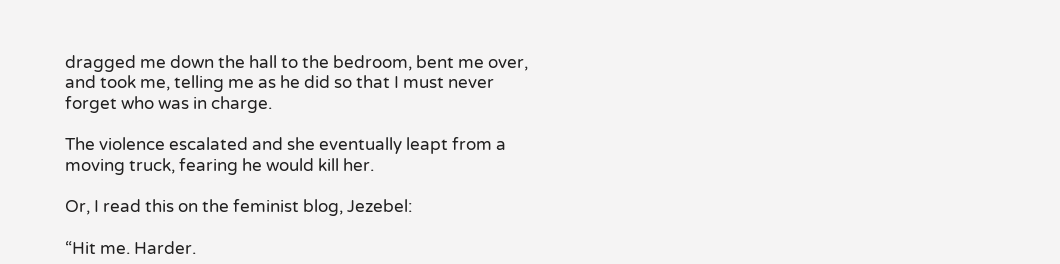dragged me down the hall to the bedroom, bent me over, and took me, telling me as he did so that I must never forget who was in charge.

The violence escalated and she eventually leapt from a moving truck, fearing he would kill her.

Or, I read this on the feminist blog, Jezebel:

“Hit me. Harder.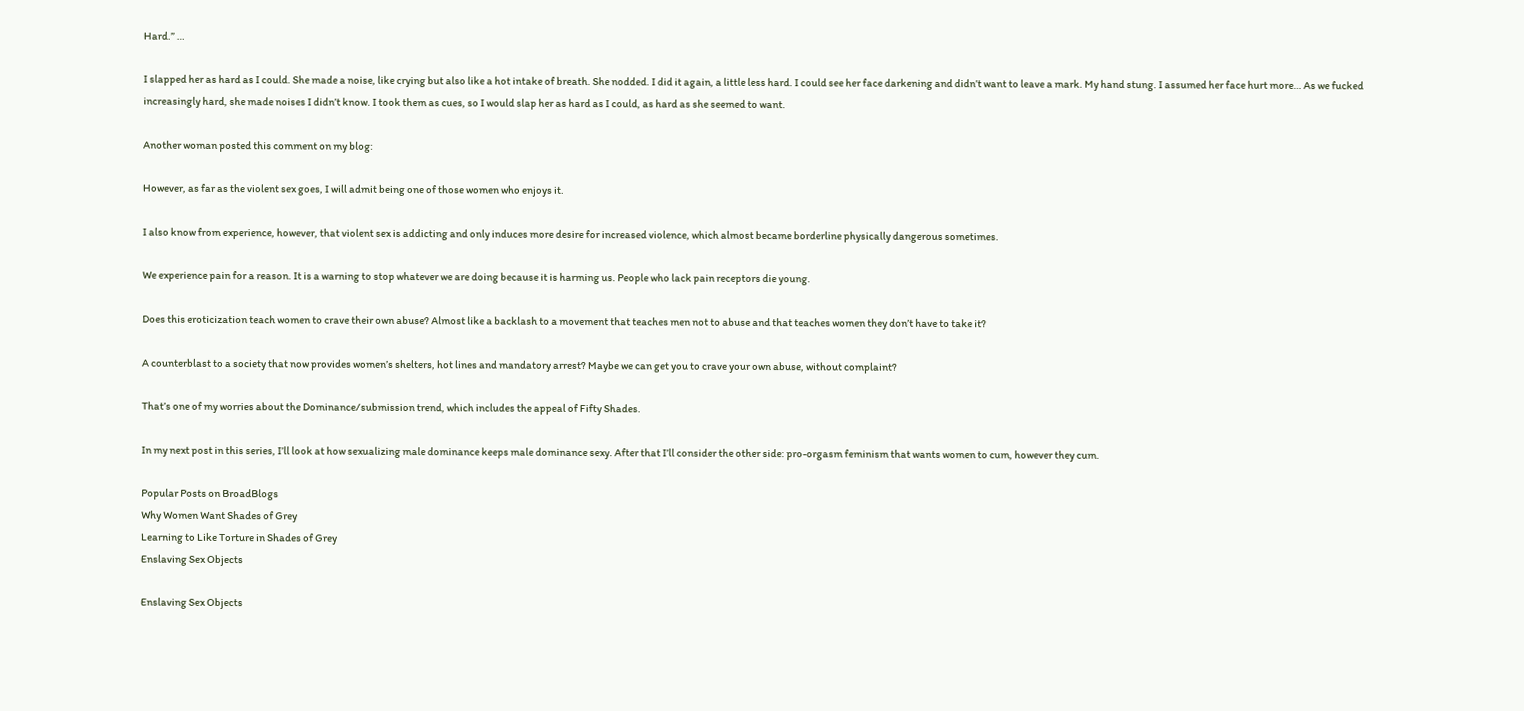Hard.” …

I slapped her as hard as I could. She made a noise, like crying but also like a hot intake of breath. She nodded. I did it again, a little less hard. I could see her face darkening and didn’t want to leave a mark. My hand stung. I assumed her face hurt more… As we fucked increasingly hard, she made noises I didn’t know. I took them as cues, so I would slap her as hard as I could, as hard as she seemed to want.

Another woman posted this comment on my blog:

However, as far as the violent sex goes, I will admit being one of those women who enjoys it.

I also know from experience, however, that violent sex is addicting and only induces more desire for increased violence, which almost became borderline physically dangerous sometimes.

We experience pain for a reason. It is a warning to stop whatever we are doing because it is harming us. People who lack pain receptors die young.

Does this eroticization teach women to crave their own abuse? Almost like a backlash to a movement that teaches men not to abuse and that teaches women they don’t have to take it?

A counterblast to a society that now provides women’s shelters, hot lines and mandatory arrest? Maybe we can get you to crave your own abuse, without complaint?

That’s one of my worries about the Dominance/submission trend, which includes the appeal of Fifty Shades.

In my next post in this series, I’ll look at how sexualizing male dominance keeps male dominance sexy. After that I’ll consider the other side: pro-orgasm feminism that wants women to cum, however they cum.

Popular Posts on BroadBlogs
Why Women Want Shades of Grey
Learning to Like Torture in Shades of Grey
Enslaving Sex Objects

Enslaving Sex Objects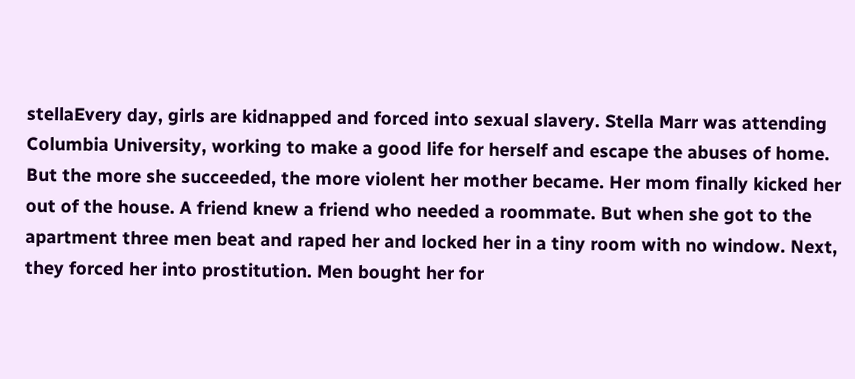stellaEvery day, girls are kidnapped and forced into sexual slavery. Stella Marr was attending Columbia University, working to make a good life for herself and escape the abuses of home. But the more she succeeded, the more violent her mother became. Her mom finally kicked her out of the house. A friend knew a friend who needed a roommate. But when she got to the apartment three men beat and raped her and locked her in a tiny room with no window. Next, they forced her into prostitution. Men bought her for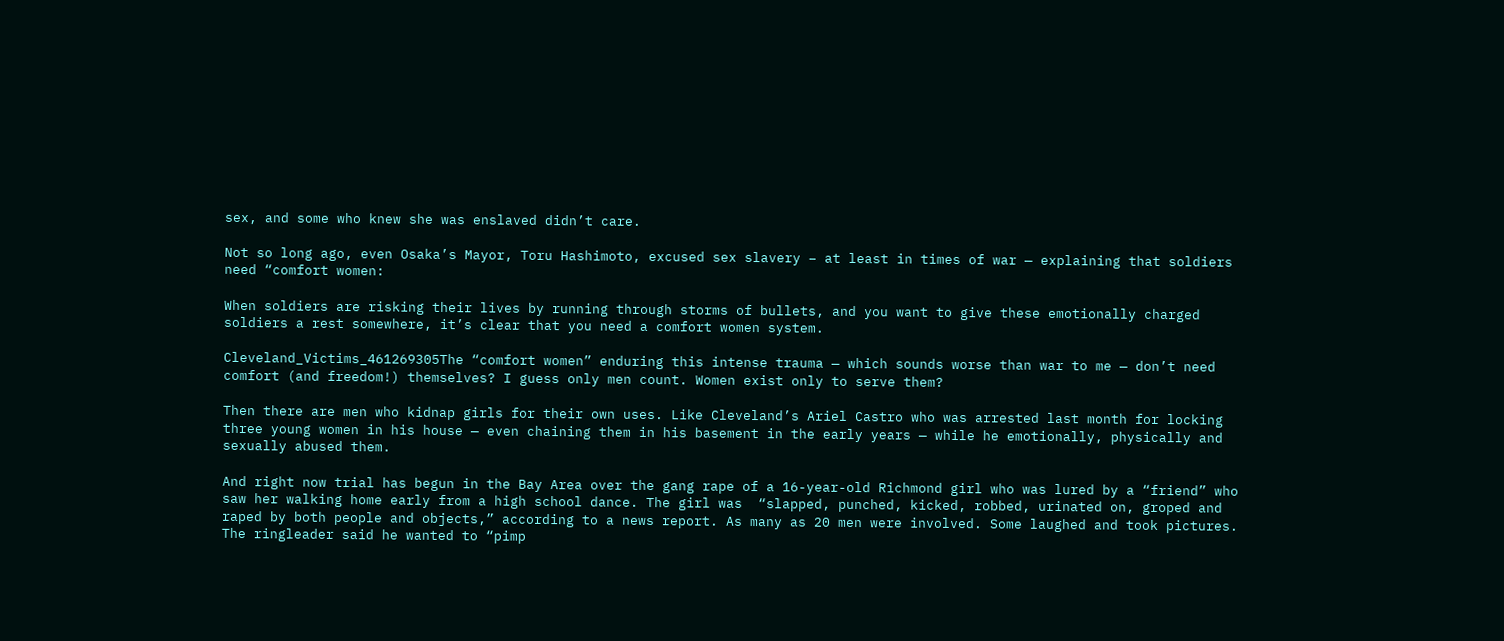sex, and some who knew she was enslaved didn’t care.

Not so long ago, even Osaka’s Mayor, Toru Hashimoto, excused sex slavery – at least in times of war — explaining that soldiers need “comfort women:

When soldiers are risking their lives by running through storms of bullets, and you want to give these emotionally charged soldiers a rest somewhere, it’s clear that you need a comfort women system.

Cleveland_Victims_461269305The “comfort women” enduring this intense trauma — which sounds worse than war to me — don’t need comfort (and freedom!) themselves? I guess only men count. Women exist only to serve them?

Then there are men who kidnap girls for their own uses. Like Cleveland’s Ariel Castro who was arrested last month for locking three young women in his house — even chaining them in his basement in the early years — while he emotionally, physically and sexually abused them.

And right now trial has begun in the Bay Area over the gang rape of a 16-year-old Richmond girl who was lured by a “friend” who saw her walking home early from a high school dance. The girl was  “slapped, punched, kicked, robbed, urinated on, groped and raped by both people and objects,” according to a news report. As many as 20 men were involved. Some laughed and took pictures. The ringleader said he wanted to “pimp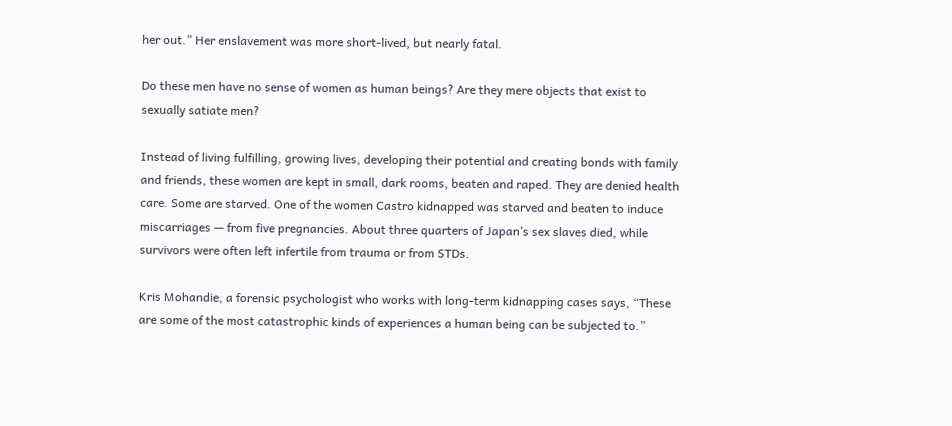her out.” Her enslavement was more short-lived, but nearly fatal.

Do these men have no sense of women as human beings? Are they mere objects that exist to sexually satiate men?

Instead of living fulfilling, growing lives, developing their potential and creating bonds with family and friends, these women are kept in small, dark rooms, beaten and raped. They are denied health care. Some are starved. One of the women Castro kidnapped was starved and beaten to induce miscarriages — from five pregnancies. About three quarters of Japan’s sex slaves died, while survivors were often left infertile from trauma or from STDs.

Kris Mohandie, a forensic psychologist who works with long-term kidnapping cases says, “These are some of the most catastrophic kinds of experiences a human being can be subjected to.”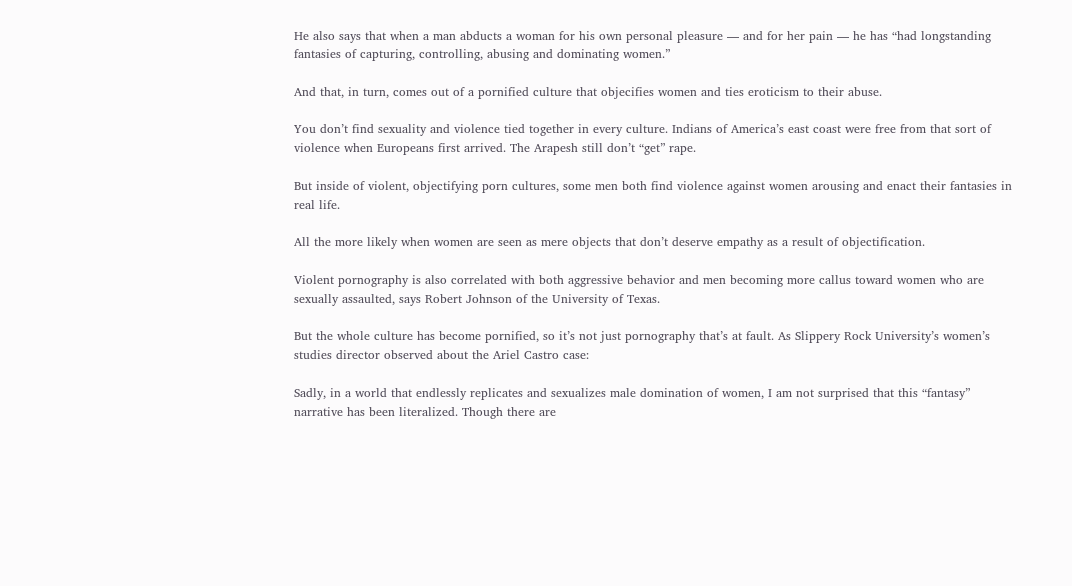He also says that when a man abducts a woman for his own personal pleasure — and for her pain — he has “had longstanding fantasies of capturing, controlling, abusing and dominating women.”

And that, in turn, comes out of a pornified culture that objecifies women and ties eroticism to their abuse.

You don’t find sexuality and violence tied together in every culture. Indians of America’s east coast were free from that sort of violence when Europeans first arrived. The Arapesh still don’t “get” rape.

But inside of violent, objectifying porn cultures, some men both find violence against women arousing and enact their fantasies in real life.

All the more likely when women are seen as mere objects that don’t deserve empathy as a result of objectification.

Violent pornography is also correlated with both aggressive behavior and men becoming more callus toward women who are sexually assaulted, says Robert Johnson of the University of Texas.

But the whole culture has become pornified, so it’s not just pornography that’s at fault. As Slippery Rock University’s women’s studies director observed about the Ariel Castro case:

Sadly, in a world that endlessly replicates and sexualizes male domination of women, I am not surprised that this “fantasy” narrative has been literalized. Though there are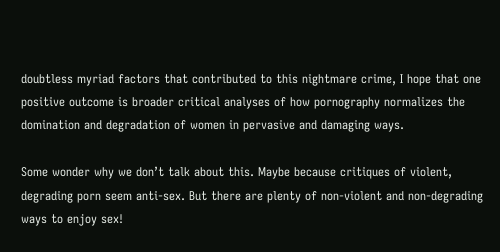doubtless myriad factors that contributed to this nightmare crime, I hope that one positive outcome is broader critical analyses of how pornography normalizes the domination and degradation of women in pervasive and damaging ways.

Some wonder why we don’t talk about this. Maybe because critiques of violent, degrading porn seem anti-sex. But there are plenty of non-violent and non-degrading ways to enjoy sex!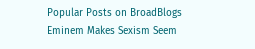Popular Posts on BroadBlogs
Eminem Makes Sexism Seem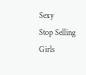Sexy
Stop Selling Girls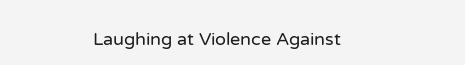Laughing at Violence Against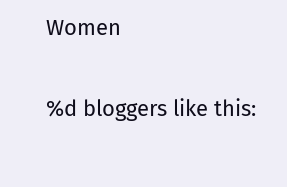Women

%d bloggers like this: